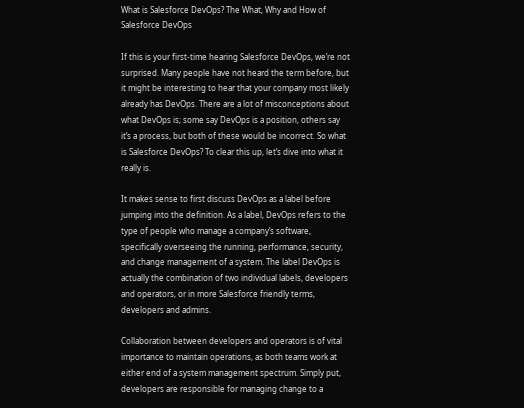What is Salesforce DevOps? The What, Why and How of Salesforce DevOps

If this is your first-time hearing Salesforce DevOps, we’re not surprised. Many people have not heard the term before, but it might be interesting to hear that your company most likely already has DevOps. There are a lot of misconceptions about what DevOps is; some say DevOps is a position, others say it’s a process, but both of these would be incorrect. So what is Salesforce DevOps? To clear this up, let’s dive into what it really is.

It makes sense to first discuss DevOps as a label before jumping into the definition. As a label, DevOps refers to the type of people who manage a company’s software, specifically overseeing the running, performance, security, and change management of a system. The label DevOps is actually the combination of two individual labels, developers and operators, or in more Salesforce friendly terms, developers and admins.

Collaboration between developers and operators is of vital importance to maintain operations, as both teams work at either end of a system management spectrum. Simply put, developers are responsible for managing change to a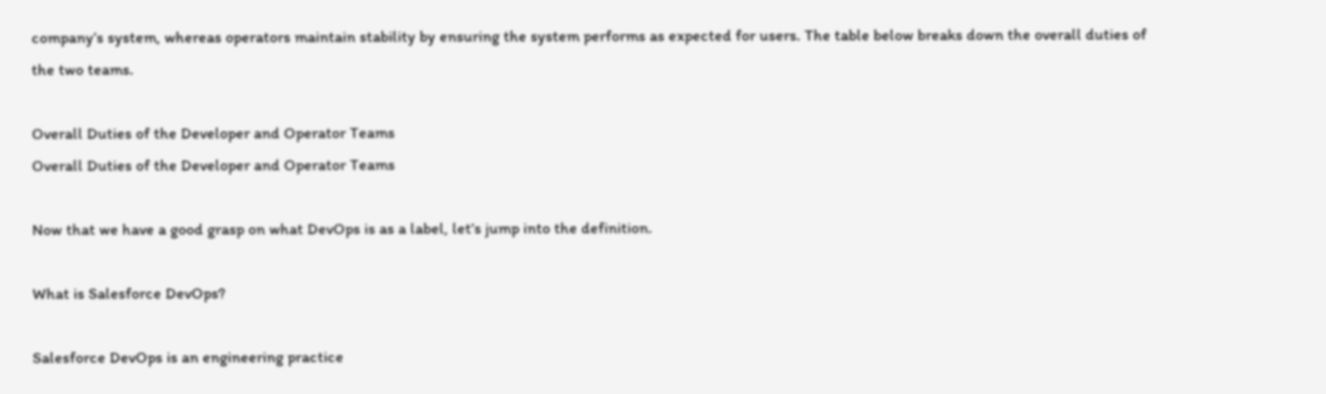company’s system, whereas operators maintain stability by ensuring the system performs as expected for users. The table below breaks down the overall duties of the two teams.

Overall Duties of the Developer and Operator Teams
Overall Duties of the Developer and Operator Teams

Now that we have a good grasp on what DevOps is as a label, let’s jump into the definition.

What is Salesforce DevOps?

Salesforce DevOps is an engineering practice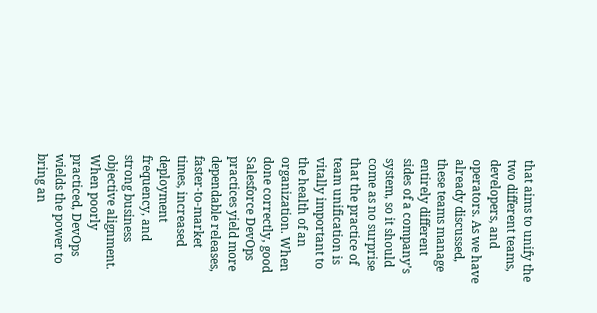that aims to unify the two different teams, developers, and operators. As we have already discussed, these teams manage entirely different sides of a company’s system, so it should come as no surprise that the practice of team unification is vitally important to the health of an organization. When done correctly, good Salesforce DevOps practices yield more dependable releases, faster-to-market times, increased deployment frequency, and strong business objective alignment. When poorly practiced, DevOps wields the power to bring an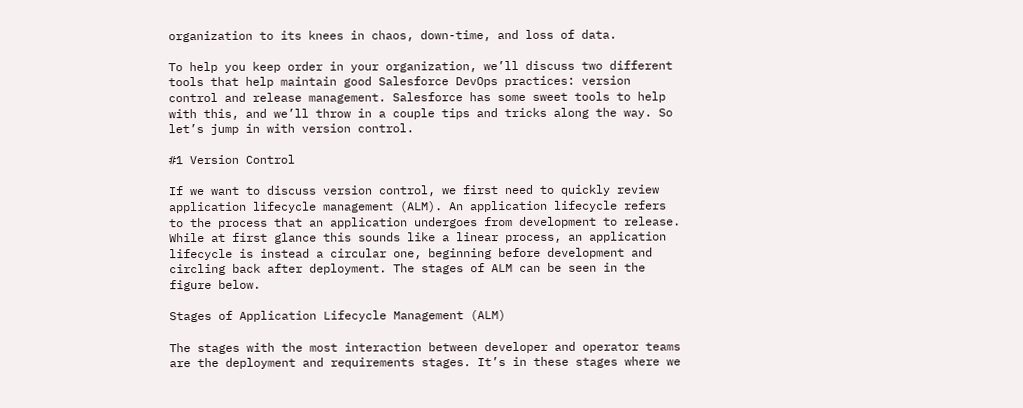organization to its knees in chaos, down-time, and loss of data.

To help you keep order in your organization, we’ll discuss two different tools that help maintain good Salesforce DevOps practices: version control and release management. Salesforce has some sweet tools to help with this, and we’ll throw in a couple tips and tricks along the way. So let’s jump in with version control.

#1 Version Control

If we want to discuss version control, we first need to quickly review application lifecycle management (ALM). An application lifecycle refers to the process that an application undergoes from development to release. While at first glance this sounds like a linear process, an application lifecycle is instead a circular one, beginning before development and circling back after deployment. The stages of ALM can be seen in the figure below.

Stages of Application Lifecycle Management (ALM)

The stages with the most interaction between developer and operator teams are the deployment and requirements stages. It’s in these stages where we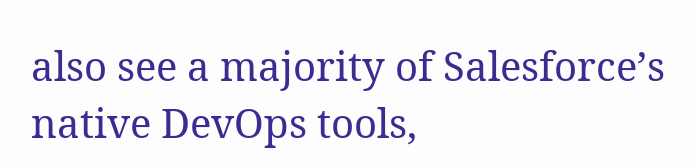also see a majority of Salesforce’s native DevOps tools,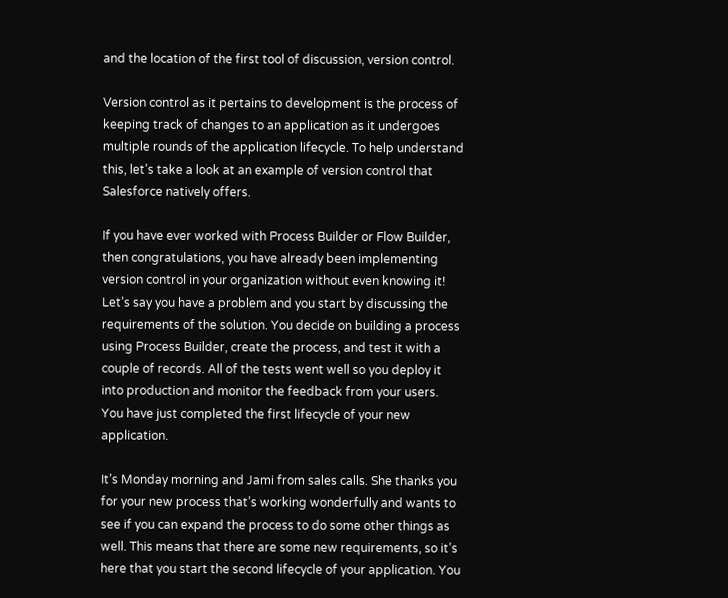and the location of the first tool of discussion, version control.

Version control as it pertains to development is the process of keeping track of changes to an application as it undergoes multiple rounds of the application lifecycle. To help understand this, let’s take a look at an example of version control that Salesforce natively offers.

If you have ever worked with Process Builder or Flow Builder, then congratulations, you have already been implementing version control in your organization without even knowing it! Let’s say you have a problem and you start by discussing the requirements of the solution. You decide on building a process using Process Builder, create the process, and test it with a couple of records. All of the tests went well so you deploy it into production and monitor the feedback from your users. You have just completed the first lifecycle of your new application.

It’s Monday morning and Jami from sales calls. She thanks you for your new process that’s working wonderfully and wants to see if you can expand the process to do some other things as well. This means that there are some new requirements, so it’s here that you start the second lifecycle of your application. You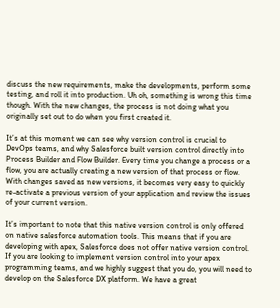discuss the new requirements, make the developments, perform some testing, and roll it into production. Uh oh, something is wrong this time though. With the new changes, the process is not doing what you originally set out to do when you first created it.

It’s at this moment we can see why version control is crucial to DevOps teams, and why Salesforce built version control directly into Process Builder and Flow Builder. Every time you change a process or a flow, you are actually creating a new version of that process or flow. With changes saved as new versions, it becomes very easy to quickly re-activate a previous version of your application and review the issues of your current version.

It’s important to note that this native version control is only offered on native salesforce automation tools. This means that if you are developing with apex, Salesforce does not offer native version control. If you are looking to implement version control into your apex programming teams, and we highly suggest that you do, you will need to develop on the Salesforce DX platform. We have a great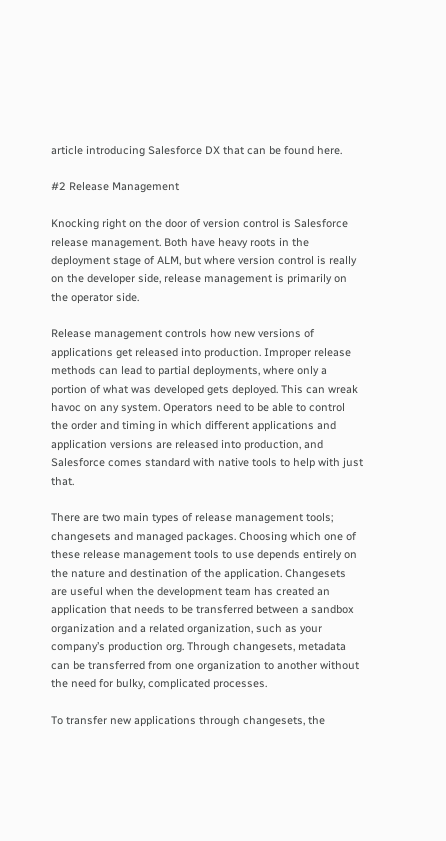article introducing Salesforce DX that can be found here.

#2 Release Management

Knocking right on the door of version control is Salesforce release management. Both have heavy roots in the deployment stage of ALM, but where version control is really on the developer side, release management is primarily on the operator side.

Release management controls how new versions of applications get released into production. Improper release methods can lead to partial deployments, where only a portion of what was developed gets deployed. This can wreak havoc on any system. Operators need to be able to control the order and timing in which different applications and application versions are released into production, and Salesforce comes standard with native tools to help with just that.

There are two main types of release management tools; changesets and managed packages. Choosing which one of these release management tools to use depends entirely on the nature and destination of the application. Changesets are useful when the development team has created an application that needs to be transferred between a sandbox organization and a related organization, such as your company’s production org. Through changesets, metadata can be transferred from one organization to another without the need for bulky, complicated processes.

To transfer new applications through changesets, the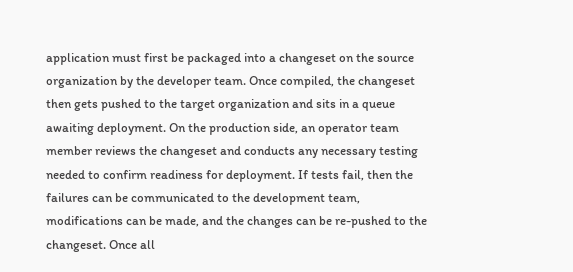application must first be packaged into a changeset on the source organization by the developer team. Once compiled, the changeset then gets pushed to the target organization and sits in a queue awaiting deployment. On the production side, an operator team member reviews the changeset and conducts any necessary testing needed to confirm readiness for deployment. If tests fail, then the failures can be communicated to the development team, modifications can be made, and the changes can be re-pushed to the changeset. Once all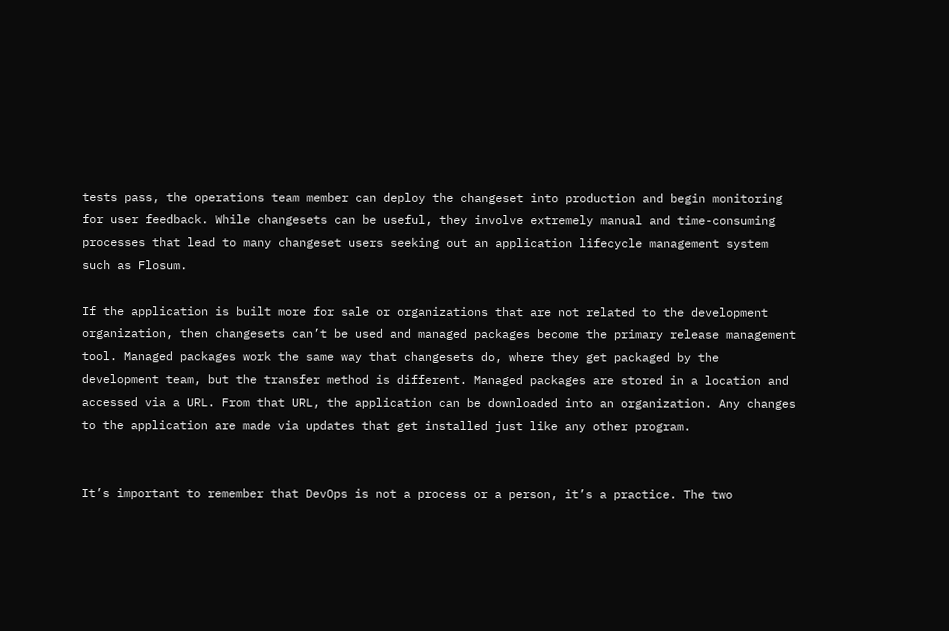tests pass, the operations team member can deploy the changeset into production and begin monitoring for user feedback. While changesets can be useful, they involve extremely manual and time-consuming processes that lead to many changeset users seeking out an application lifecycle management system such as Flosum.

If the application is built more for sale or organizations that are not related to the development organization, then changesets can’t be used and managed packages become the primary release management tool. Managed packages work the same way that changesets do, where they get packaged by the development team, but the transfer method is different. Managed packages are stored in a location and accessed via a URL. From that URL, the application can be downloaded into an organization. Any changes to the application are made via updates that get installed just like any other program.


It’s important to remember that DevOps is not a process or a person, it’s a practice. The two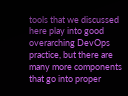tools that we discussed here play into good overarching DevOps practice, but there are many more components that go into proper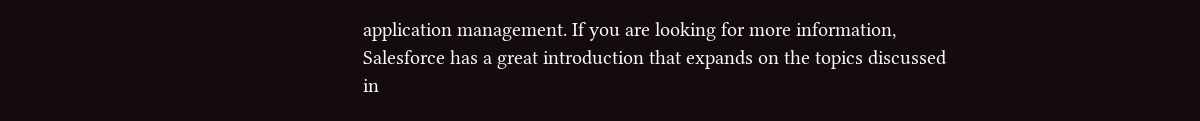application management. If you are looking for more information, Salesforce has a great introduction that expands on the topics discussed in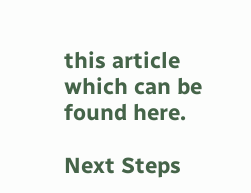this article which can be found here.

Next Steps